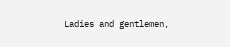Ladies and gentlemen,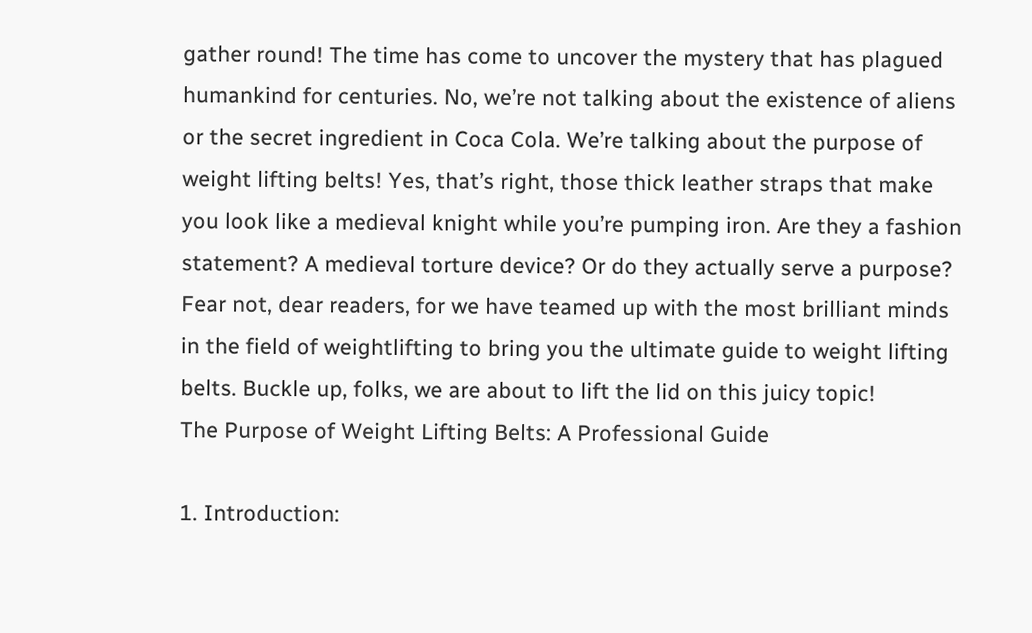gather round! The time has come to uncover the mystery that has plagued humankind for centuries. No, we’re not talking about the existence of aliens or the secret ingredient in Coca Cola. We’re talking about the purpose of weight lifting belts! Yes, that’s right, those thick leather straps that make you look like a medieval knight while you’re pumping iron. Are they a fashion statement? A medieval torture device? Or do they actually serve a purpose? Fear not, dear readers, for we have teamed up with the most brilliant minds in the field of weightlifting to bring you the ultimate guide to weight lifting belts. Buckle up, folks, we are about to lift the lid on this juicy topic!
The Purpose of Weight Lifting Belts: A Professional Guide

1. Introduction: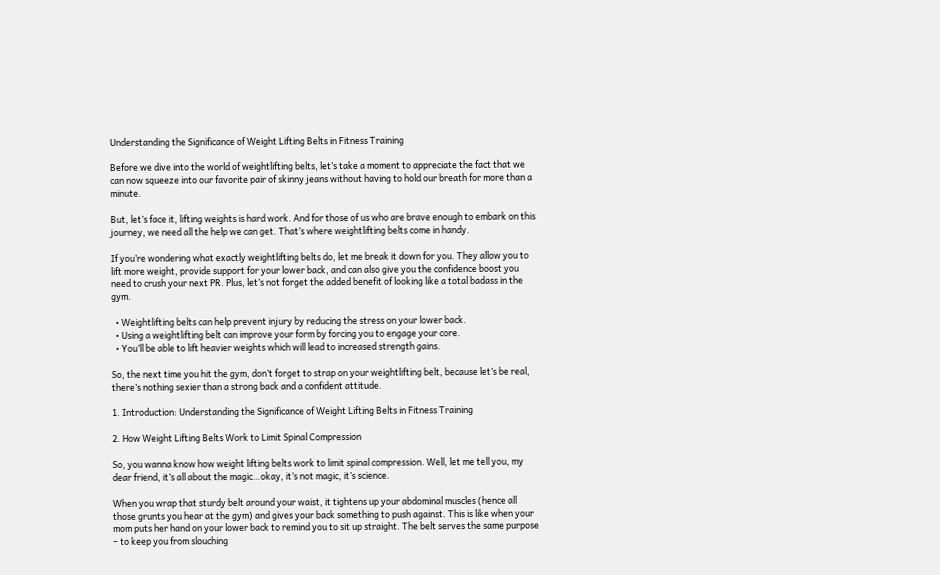Understanding the Significance of Weight Lifting Belts in Fitness Training

Before we dive into the world of weightlifting belts, let’s take a moment to appreciate the fact that we can now squeeze into our favorite pair of skinny jeans without having to hold our breath for more than a minute.

But, let’s face it, lifting weights is hard work. And for those of us who are brave enough to embark on this journey, we need all the help we can get. That’s where weightlifting belts come in handy.

If you’re wondering what exactly weightlifting belts do, let me break it down for you. They allow you to lift more weight, provide support for your lower back, and can also give you the confidence boost you need to crush your next PR. Plus, let’s not forget the added benefit of looking like a total badass in the gym.

  • Weightlifting belts can help prevent injury by reducing the stress on your lower back.
  • Using a weightlifting belt can improve your form by forcing you to engage your core.
  • You’ll be able to lift heavier weights which will lead to increased strength gains.

So, the next time you hit the gym, don’t forget to strap on your weightlifting belt, because let’s be real, there’s nothing sexier than a strong back and a confident attitude.

1. Introduction: Understanding the Significance of Weight Lifting Belts in Fitness Training

2. How Weight Lifting Belts Work to Limit Spinal Compression

So, you wanna know how weight lifting belts work to limit spinal compression. Well, let me tell you, my dear friend, it’s all about the magic…okay, it’s not magic, it’s science.

When you wrap that sturdy belt around your waist, it tightens up your abdominal muscles (hence all those grunts you hear at the gym) and gives your back something to push against. This is like when your mom puts her hand on your lower back to remind you to sit up straight. The belt serves the same purpose – to keep you from slouching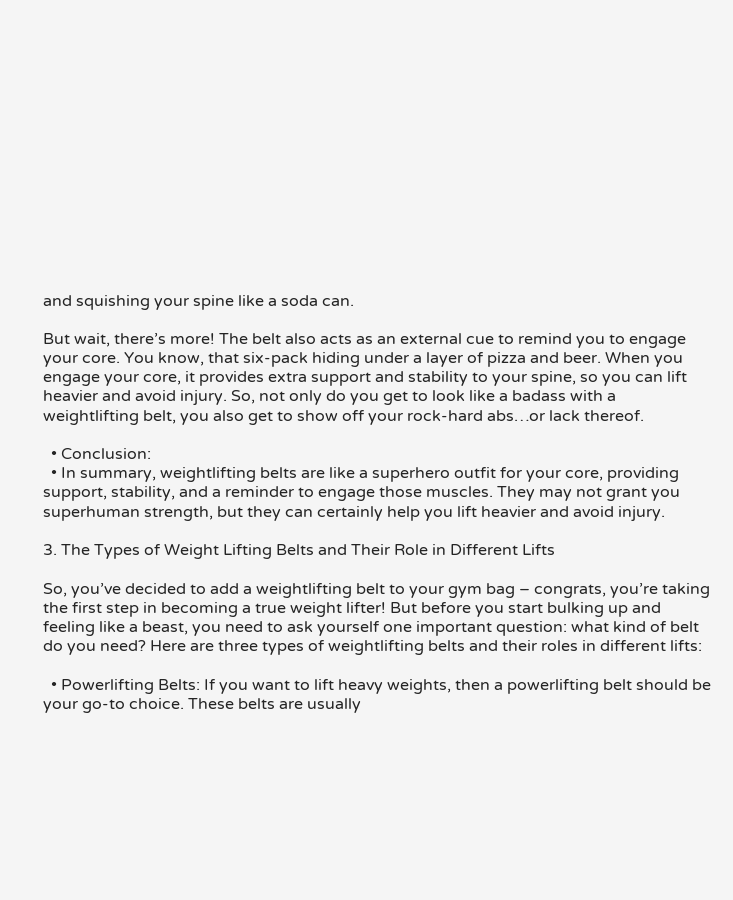and squishing your spine like a soda can.

But wait, there’s more! The belt also acts as an external cue to remind you to engage your core. You know, that six-pack hiding under a layer of pizza and beer. When you engage your core, it provides extra support and stability to your spine, so you can lift heavier and avoid injury. So, not only do you get to look like a badass with a weightlifting belt, you also get to show off your rock-hard abs…or lack thereof.

  • Conclusion:
  • In summary, weightlifting belts are like a superhero outfit for your core, providing support, stability, and a reminder to engage those muscles. They may not grant you superhuman strength, but they can certainly help you lift heavier and avoid injury.

3. The Types of Weight Lifting Belts and Their Role in Different Lifts

So, you’ve decided to add a weightlifting belt to your gym bag – congrats, you’re taking the first step in becoming a true weight lifter! But before you start bulking up and feeling like a beast, you need to ask yourself one important question: what kind of belt do you need? Here are three types of weightlifting belts and their roles in different lifts:

  • Powerlifting Belts: If you want to lift heavy weights, then a powerlifting belt should be your go-to choice. These belts are usually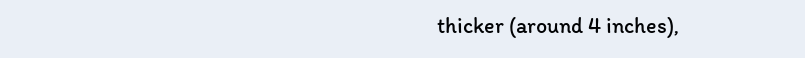thicker (around 4 inches),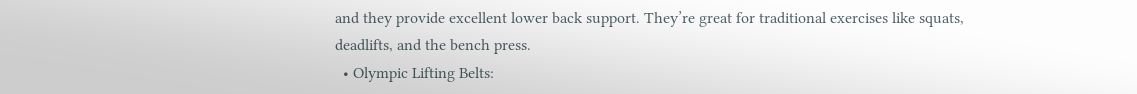and they provide excellent lower back support. They’re great for traditional exercises like squats, deadlifts, and the bench press.
  • Olympic Lifting Belts: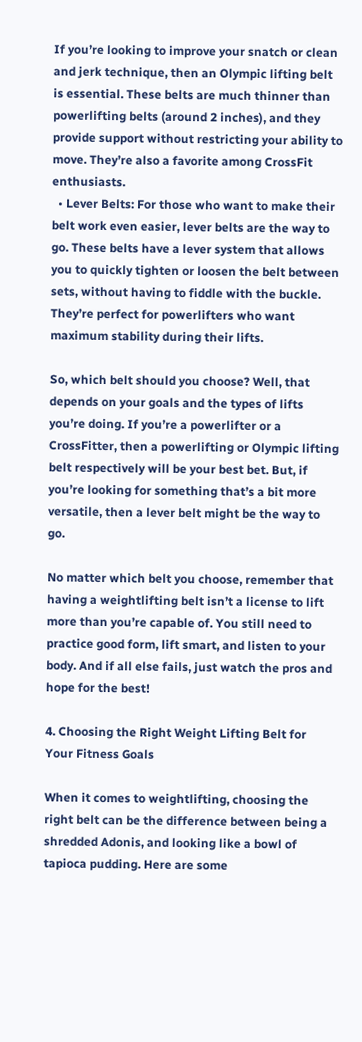If you’re looking to improve your snatch or clean and jerk technique, then an Olympic lifting belt is essential. These belts are much thinner than powerlifting belts (around 2 inches), and they provide support without restricting your ability to move. They’re also a favorite among CrossFit enthusiasts.
  • Lever Belts: For those who want to make their belt work even easier, lever belts are the way to go. These belts have a lever system that allows you to quickly tighten or loosen the belt between sets, without having to fiddle with the buckle. They’re perfect for powerlifters who want maximum stability during their lifts.

So, which belt should you choose? Well, that depends on your goals and the types of lifts you’re doing. If you’re a powerlifter or a CrossFitter, then a powerlifting or Olympic lifting belt respectively will be your best bet. But, if you’re looking for something that’s a bit more versatile, then a lever belt might be the way to go.

No matter which belt you choose, remember that having a weightlifting belt isn’t a license to lift more than you’re capable of. You still need to practice good form, lift smart, and listen to your body. And if all else fails, just watch the pros and hope for the best!

4. Choosing the Right Weight Lifting Belt for Your Fitness Goals

When it comes to weightlifting, choosing the right belt can be the difference between being a shredded Adonis, and looking like a bowl of tapioca pudding. Here are some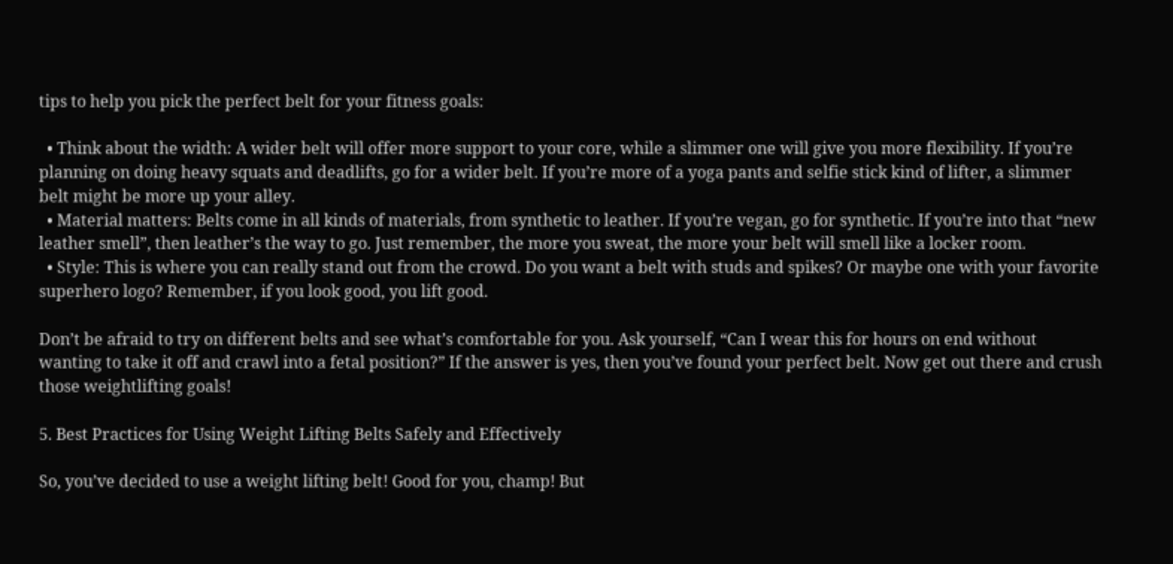tips to help you pick the perfect belt for your fitness goals:

  • Think about the width: A wider belt will offer more support to your core, while a slimmer one will give you more flexibility. If you’re planning on doing heavy squats and deadlifts, go for a wider belt. If you’re more of a yoga pants and selfie stick kind of lifter, a slimmer belt might be more up your alley.
  • Material matters: Belts come in all kinds of materials, from synthetic to leather. If you’re vegan, go for synthetic. If you’re into that “new leather smell”, then leather’s the way to go. Just remember, the more you sweat, the more your belt will smell like a locker room.
  • Style: This is where you can really stand out from the crowd. Do you want a belt with studs and spikes? Or maybe one with your favorite superhero logo? Remember, if you look good, you lift good.

Don’t be afraid to try on different belts and see what’s comfortable for you. Ask yourself, “Can I wear this for hours on end without wanting to take it off and crawl into a fetal position?” If the answer is yes, then you’ve found your perfect belt. Now get out there and crush those weightlifting goals!

5. Best Practices for Using Weight Lifting Belts Safely and Effectively

So, you’ve decided to use a weight lifting belt! Good for you, champ! But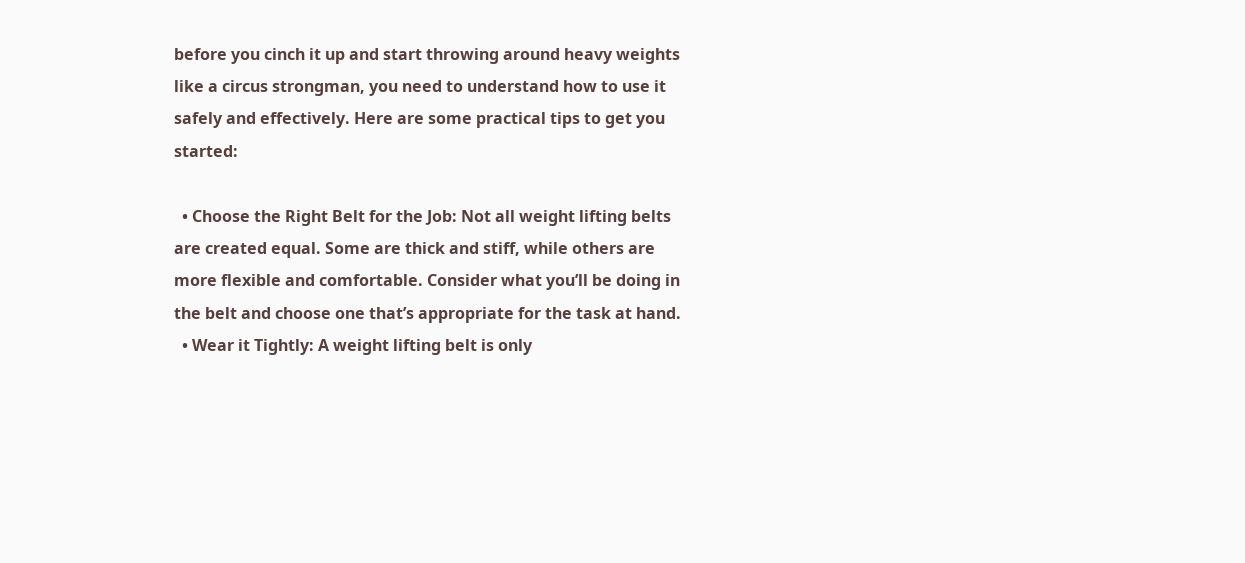before you cinch it up and start throwing around heavy weights like a circus strongman, you need to understand how to use it safely and effectively. Here are some practical tips to get you started:

  • Choose the Right Belt for the Job: Not all weight lifting belts are created equal. Some are thick and stiff, while others are more flexible and comfortable. Consider what you’ll be doing in the belt and choose one that’s appropriate for the task at hand.
  • Wear it Tightly: A weight lifting belt is only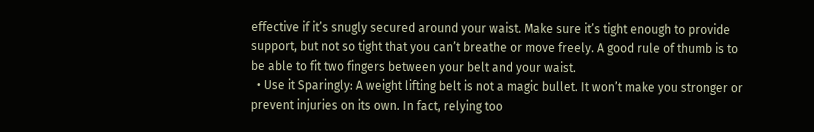effective if it’s snugly secured around your waist. Make sure it’s tight enough to provide support, but not so tight that you can’t breathe or move freely. A good rule of thumb is to be able to fit two fingers between your belt and your waist.
  • Use it Sparingly: A weight lifting belt is not a magic bullet. It won’t make you stronger or prevent injuries on its own. In fact, relying too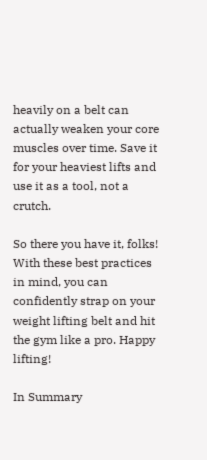heavily on a belt can actually weaken your core muscles over time. Save it for your heaviest lifts and use it as a tool, not a crutch.

So there you have it, folks! With these best practices in mind, you can confidently strap on your weight lifting belt and hit the gym like a pro. Happy lifting!

In Summary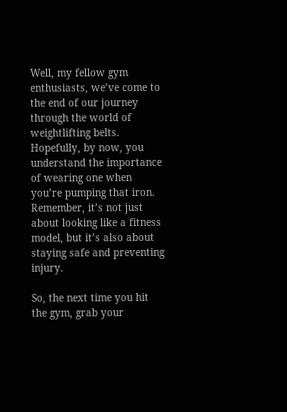Well, my fellow gym enthusiasts, we’ve come to the end of our journey through the world of weightlifting belts. Hopefully, by now, you understand the importance of wearing one when you’re pumping that iron. Remember, it’s not just about looking like a fitness model, but it’s also about staying safe and preventing injury.

So, the next time you hit the gym, grab your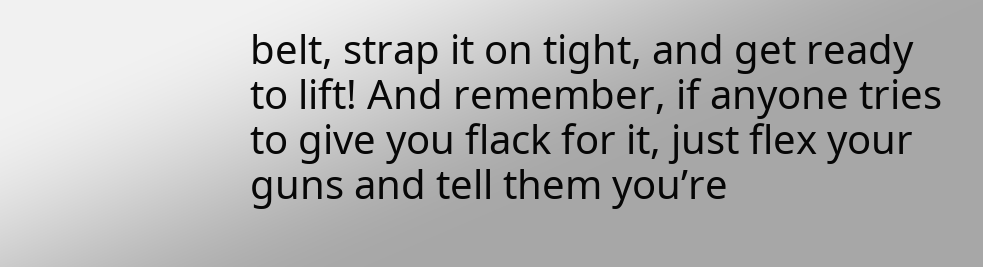belt, strap it on tight, and get ready to lift! And remember, if anyone tries to give you flack for it, just flex your guns and tell them you’re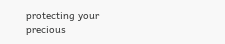protecting your precious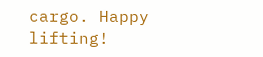cargo. Happy lifting!